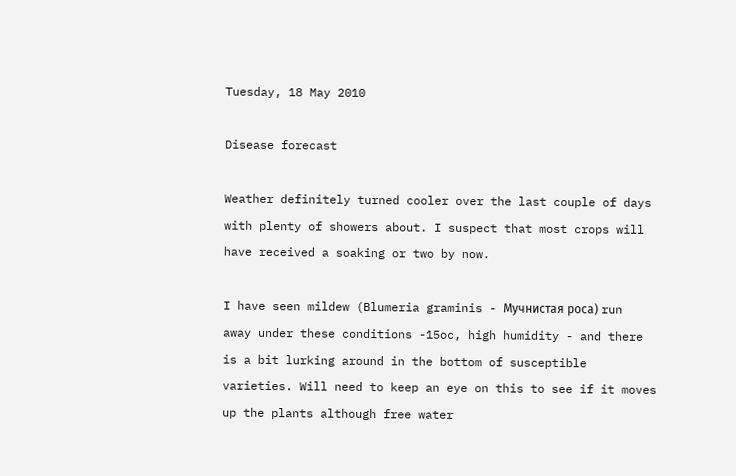Tuesday, 18 May 2010

Disease forecast

Weather definitely turned cooler over the last couple of days with plenty of showers about. I suspect that most crops will have received a soaking or two by now.

I have seen mildew (Blumeria graminis - Мучнистая роса) run away under these conditions -15oc, high humidity - and there is a bit lurking around in the bottom of susceptible varieties. Will need to keep an eye on this to see if it moves up the plants although free water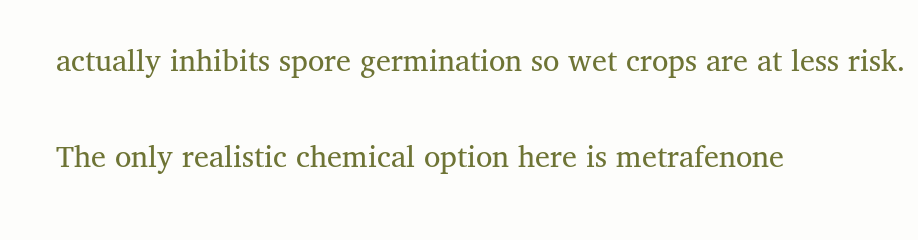actually inhibits spore germination so wet crops are at less risk.

The only realistic chemical option here is metrafenone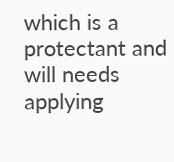which is a protectant and will needs applying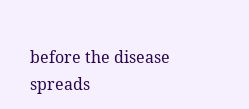before the disease spreads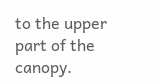to the upper part of the canopy.